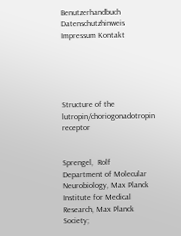Benutzerhandbuch Datenschutzhinweis Impressum Kontakt





Structure of the lutropin/choriogonadotropin receptor


Sprengel,  Rolf
Department of Molecular Neurobiology, Max Planck Institute for Medical Research, Max Planck Society;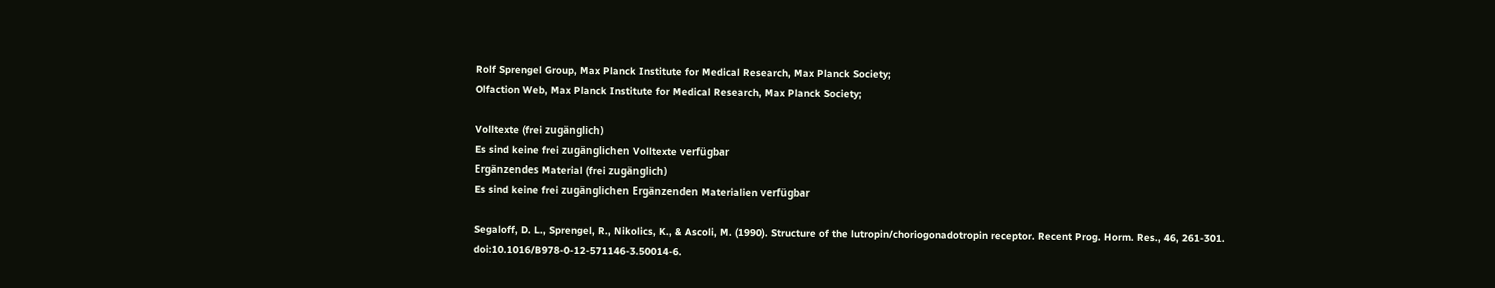Rolf Sprengel Group, Max Planck Institute for Medical Research, Max Planck Society;
Olfaction Web, Max Planck Institute for Medical Research, Max Planck Society;

Volltexte (frei zugänglich)
Es sind keine frei zugänglichen Volltexte verfügbar
Ergänzendes Material (frei zugänglich)
Es sind keine frei zugänglichen Ergänzenden Materialien verfügbar

Segaloff, D. L., Sprengel, R., Nikolics, K., & Ascoli, M. (1990). Structure of the lutropin/choriogonadotropin receptor. Recent Prog. Horm. Res., 46, 261-301. doi:10.1016/B978-0-12-571146-3.50014-6.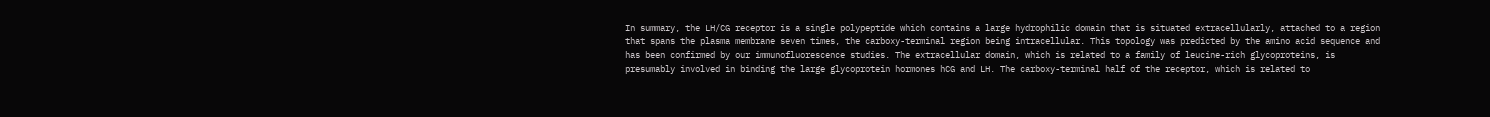In summary, the LH/CG receptor is a single polypeptide which contains a large hydrophilic domain that is situated extracellularly, attached to a region that spans the plasma membrane seven times, the carboxy-terminal region being intracellular. This topology was predicted by the amino acid sequence and has been confirmed by our immunofluorescence studies. The extracellular domain, which is related to a family of leucine-rich glycoproteins, is presumably involved in binding the large glycoprotein hormones hCG and LH. The carboxy-terminal half of the receptor, which is related to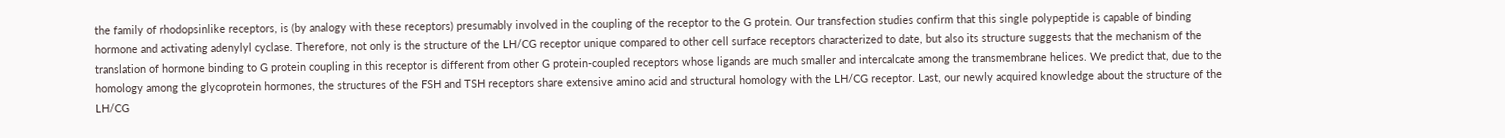the family of rhodopsinlike receptors, is (by analogy with these receptors) presumably involved in the coupling of the receptor to the G protein. Our transfection studies confirm that this single polypeptide is capable of binding hormone and activating adenylyl cyclase. Therefore, not only is the structure of the LH/CG receptor unique compared to other cell surface receptors characterized to date, but also its structure suggests that the mechanism of the translation of hormone binding to G protein coupling in this receptor is different from other G protein-coupled receptors whose ligands are much smaller and intercalcate among the transmembrane helices. We predict that, due to the homology among the glycoprotein hormones, the structures of the FSH and TSH receptors share extensive amino acid and structural homology with the LH/CG receptor. Last, our newly acquired knowledge about the structure of the LH/CG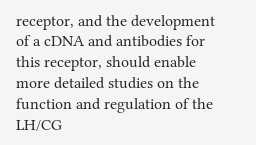receptor, and the development of a cDNA and antibodies for this receptor, should enable more detailed studies on the function and regulation of the LH/CG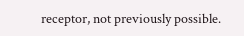receptor, not previously possible.